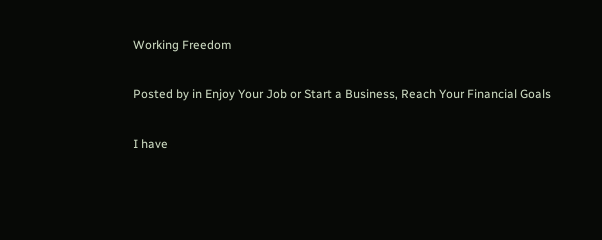Working Freedom

Posted by in Enjoy Your Job or Start a Business, Reach Your Financial Goals

I have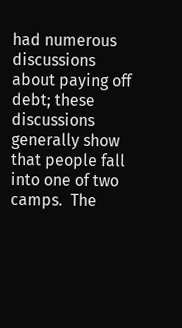had numerous discussions about paying off debt; these discussions generally show that people fall into one of two camps.  The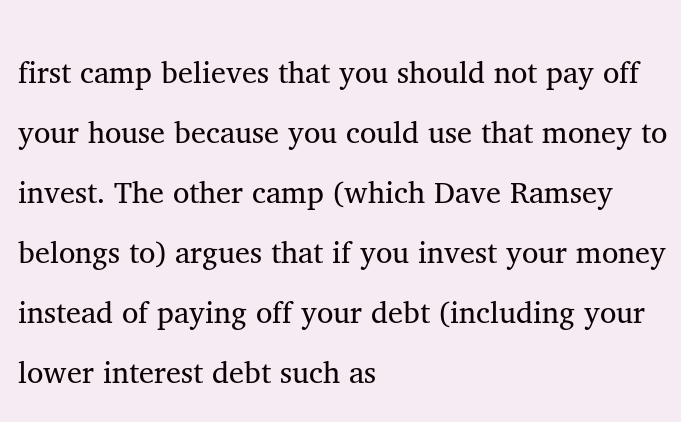first camp believes that you should not pay off your house because you could use that money to invest. The other camp (which Dave Ramsey belongs to) argues that if you invest your money instead of paying off your debt (including your lower interest debt such as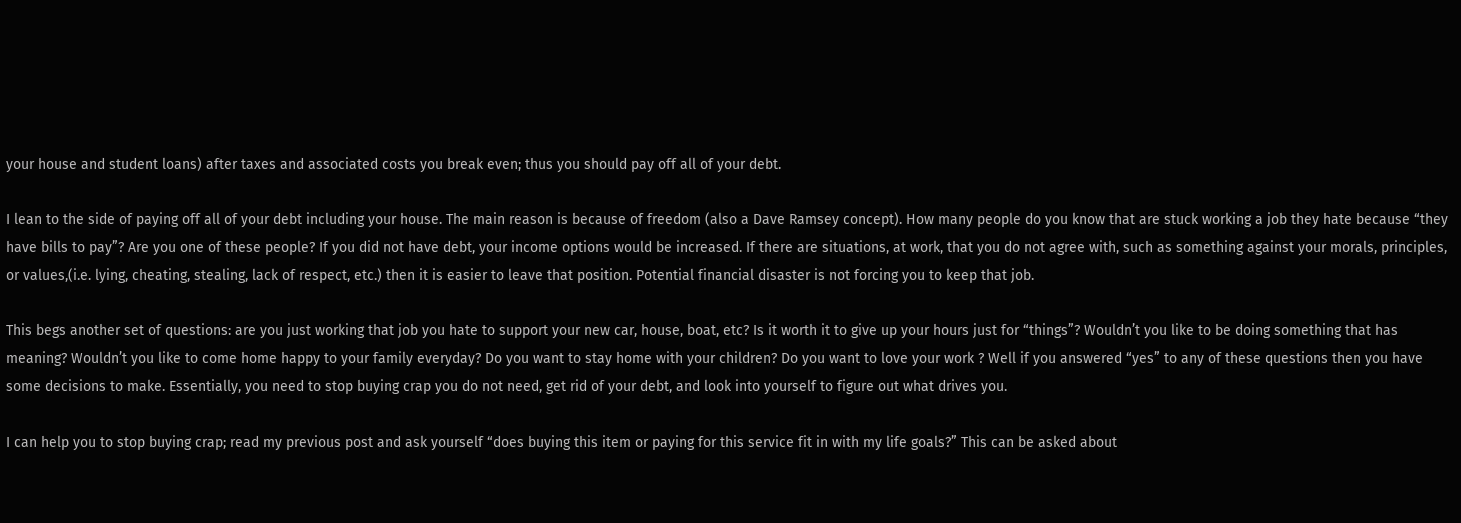your house and student loans) after taxes and associated costs you break even; thus you should pay off all of your debt.

I lean to the side of paying off all of your debt including your house. The main reason is because of freedom (also a Dave Ramsey concept). How many people do you know that are stuck working a job they hate because “they have bills to pay”? Are you one of these people? If you did not have debt, your income options would be increased. If there are situations, at work, that you do not agree with, such as something against your morals, principles, or values,(i.e. lying, cheating, stealing, lack of respect, etc.) then it is easier to leave that position. Potential financial disaster is not forcing you to keep that job.

This begs another set of questions: are you just working that job you hate to support your new car, house, boat, etc? Is it worth it to give up your hours just for “things”? Wouldn’t you like to be doing something that has meaning? Wouldn’t you like to come home happy to your family everyday? Do you want to stay home with your children? Do you want to love your work ? Well if you answered “yes” to any of these questions then you have some decisions to make. Essentially, you need to stop buying crap you do not need, get rid of your debt, and look into yourself to figure out what drives you.

I can help you to stop buying crap; read my previous post and ask yourself “does buying this item or paying for this service fit in with my life goals?” This can be asked about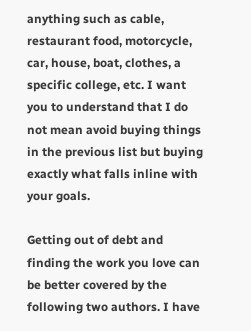anything such as cable, restaurant food, motorcycle, car, house, boat, clothes, a specific college, etc. I want you to understand that I do not mean avoid buying things in the previous list but buying exactly what falls inline with your goals.

Getting out of debt and finding the work you love can be better covered by the following two authors. I have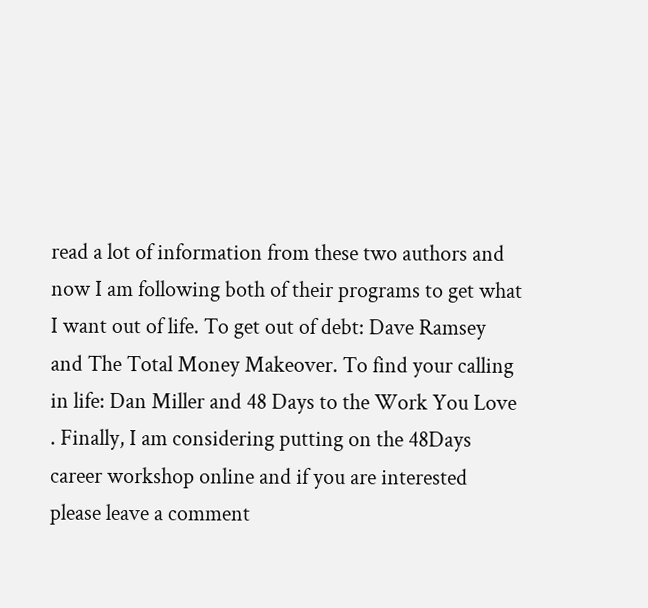read a lot of information from these two authors and now I am following both of their programs to get what I want out of life. To get out of debt: Dave Ramsey and The Total Money Makeover. To find your calling in life: Dan Miller and 48 Days to the Work You Love . Finally, I am considering putting on the 48Days career workshop online and if you are interested please leave a comment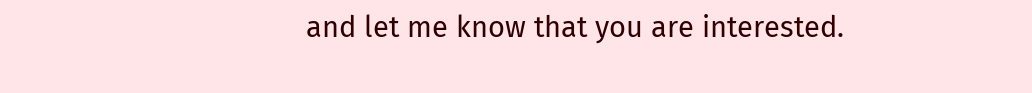and let me know that you are interested.